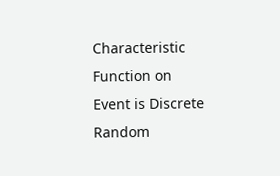Characteristic Function on Event is Discrete Random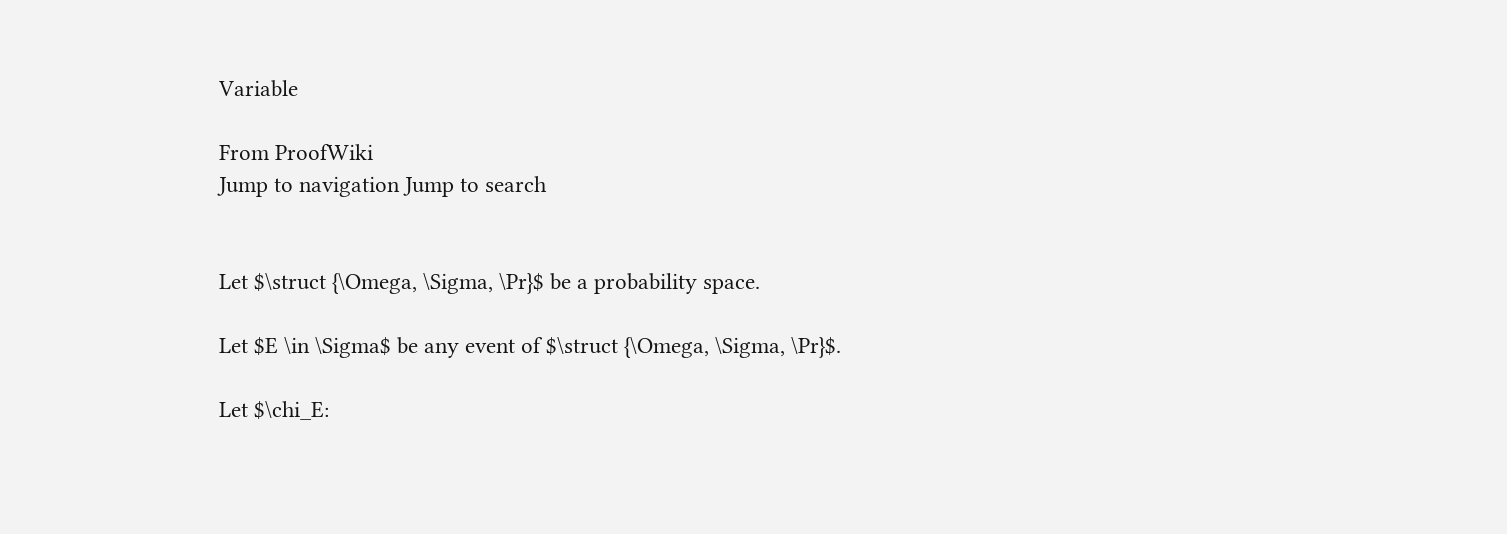Variable

From ProofWiki
Jump to navigation Jump to search


Let $\struct {\Omega, \Sigma, \Pr}$ be a probability space.

Let $E \in \Sigma$ be any event of $\struct {\Omega, \Sigma, \Pr}$.

Let $\chi_E: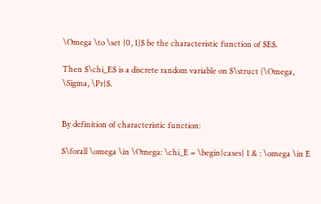\Omega \to \set {0, 1}$ be the characteristic function of $E$.

Then $\chi_E$ is a discrete random variable on $\struct {\Omega, \Sigma, \Pr}$.


By definition of characteristic function:

$\forall \omega \in \Omega: \chi_E = \begin{cases} 1 & : \omega \in E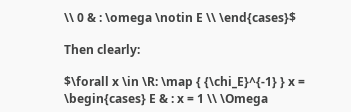\\ 0 & : \omega \notin E \\ \end{cases}$

Then clearly:

$\forall x \in \R: \map { {\chi_E}^{-1} } x = \begin{cases} E & : x = 1 \\ \Omega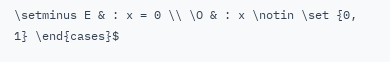\setminus E & : x = 0 \\ \O & : x \notin \set {0, 1} \end{cases}$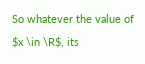So whatever the value of $x \in \R$, its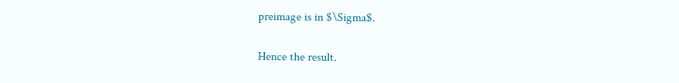preimage is in $\Sigma$.

Hence the result.